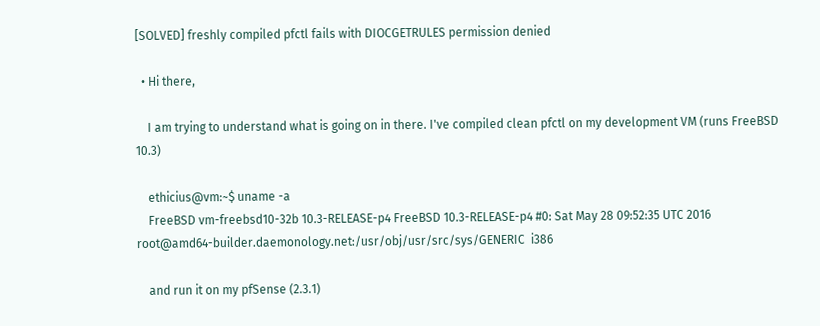[SOLVED] freshly compiled pfctl fails with DIOCGETRULES permission denied

  • Hi there,

    I am trying to understand what is going on in there. I've compiled clean pfctl on my development VM (runs FreeBSD 10.3)

    ethicius@vm:~$ uname -a
    FreeBSD vm-freebsd10-32b 10.3-RELEASE-p4 FreeBSD 10.3-RELEASE-p4 #0: Sat May 28 09:52:35 UTC 2016     root@amd64-builder.daemonology.net:/usr/obj/usr/src/sys/GENERIC  i386

    and run it on my pfSense (2.3.1)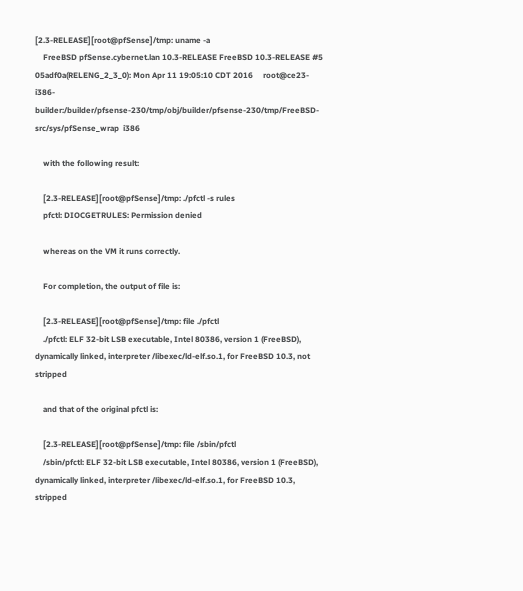[2.3-RELEASE][root@pfSense]/tmp: uname -a
    FreeBSD pfSense.cybernet.lan 10.3-RELEASE FreeBSD 10.3-RELEASE #5 05adf0a(RELENG_2_3_0): Mon Apr 11 19:05:10 CDT 2016     root@ce23-i386-builder:/builder/pfsense-230/tmp/obj/builder/pfsense-230/tmp/FreeBSD-src/sys/pfSense_wrap  i386

    with the following result:

    [2.3-RELEASE][root@pfSense]/tmp: ./pfctl -s rules
    pfctl: DIOCGETRULES: Permission denied

    whereas on the VM it runs correctly.

    For completion, the output of file is:

    [2.3-RELEASE][root@pfSense]/tmp: file ./pfctl
    ./pfctl: ELF 32-bit LSB executable, Intel 80386, version 1 (FreeBSD), dynamically linked, interpreter /libexec/ld-elf.so.1, for FreeBSD 10.3, not stripped

    and that of the original pfctl is:

    [2.3-RELEASE][root@pfSense]/tmp: file /sbin/pfctl
    /sbin/pfctl: ELF 32-bit LSB executable, Intel 80386, version 1 (FreeBSD), dynamically linked, interpreter /libexec/ld-elf.so.1, for FreeBSD 10.3, stripped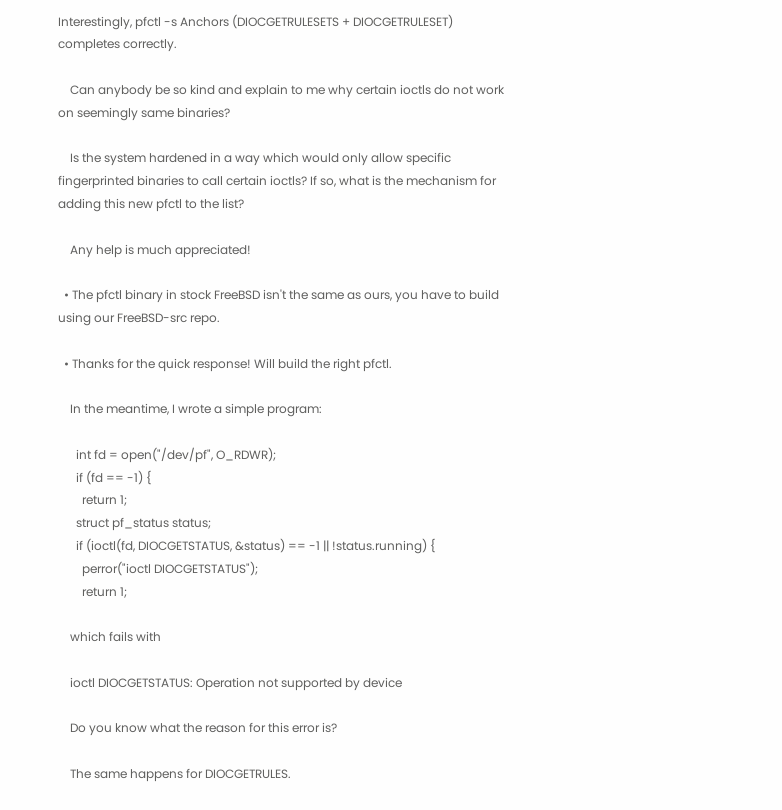Interestingly, pfctl -s Anchors (DIOCGETRULESETS + DIOCGETRULESET) completes correctly.

    Can anybody be so kind and explain to me why certain ioctls do not work on seemingly same binaries?

    Is the system hardened in a way which would only allow specific fingerprinted binaries to call certain ioctls? If so, what is the mechanism for adding this new pfctl to the list?

    Any help is much appreciated!

  • The pfctl binary in stock FreeBSD isn't the same as ours, you have to build using our FreeBSD-src repo.

  • Thanks for the quick response! Will build the right pfctl.

    In the meantime, I wrote a simple program:

      int fd = open("/dev/pf", O_RDWR);
      if (fd == -1) {
        return 1;
      struct pf_status status;
      if (ioctl(fd, DIOCGETSTATUS, &status) == -1 || !status.running) {
        perror("ioctl DIOCGETSTATUS");
        return 1;

    which fails with

    ioctl DIOCGETSTATUS: Operation not supported by device

    Do you know what the reason for this error is?

    The same happens for DIOCGETRULES.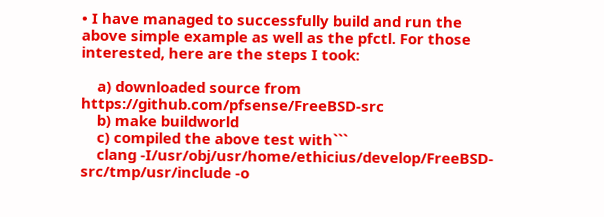• I have managed to successfully build and run the above simple example as well as the pfctl. For those interested, here are the steps I took:

    a) downloaded source from https://github.com/pfsense/FreeBSD-src
    b) make buildworld
    c) compiled the above test with```
    clang -I/usr/obj/usr/home/ethicius/develop/FreeBSD-src/tmp/usr/include -o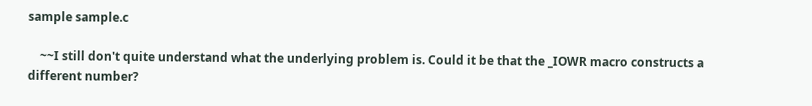sample sample.c

    ~~I still don't quite understand what the underlying problem is. Could it be that the _IOWR macro constructs a different number?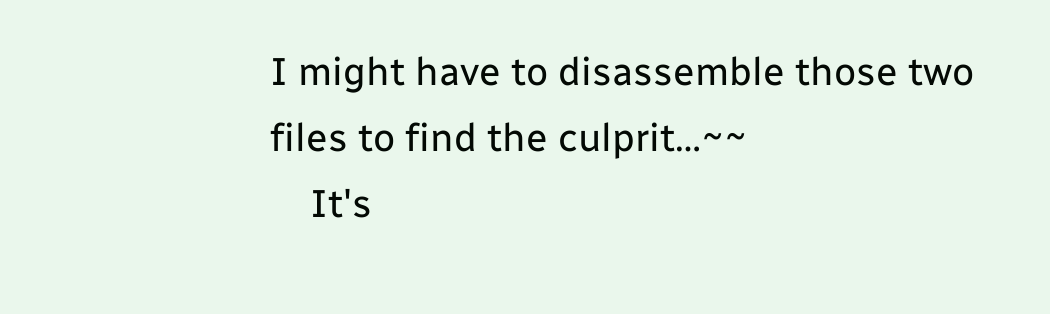I might have to disassemble those two files to find the culprit…~~
    It's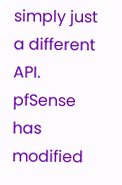simply just a different API. pfSense has modified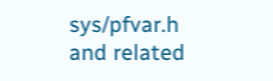sys/pfvar.h and related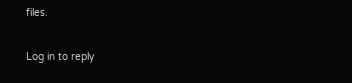files.

Log in to reply